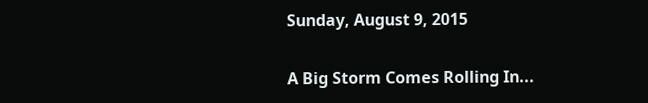Sunday, August 9, 2015

A Big Storm Comes Rolling In...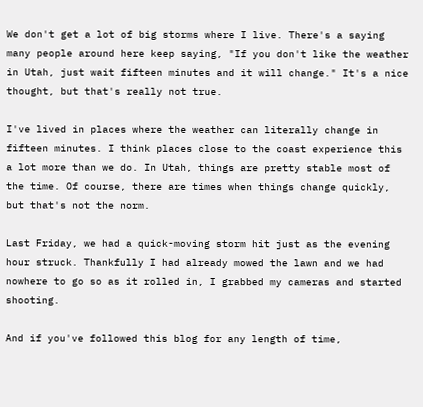We don't get a lot of big storms where I live. There's a saying many people around here keep saying, "If you don't like the weather in Utah, just wait fifteen minutes and it will change." It's a nice thought, but that's really not true.

I've lived in places where the weather can literally change in fifteen minutes. I think places close to the coast experience this a lot more than we do. In Utah, things are pretty stable most of the time. Of course, there are times when things change quickly, but that's not the norm.

Last Friday, we had a quick-moving storm hit just as the evening hour struck. Thankfully I had already mowed the lawn and we had nowhere to go so as it rolled in, I grabbed my cameras and started shooting.

And if you've followed this blog for any length of time,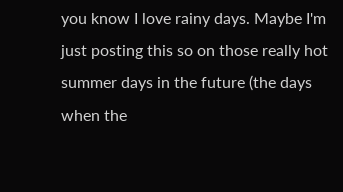you know I love rainy days. Maybe I'm just posting this so on those really hot summer days in the future (the days when the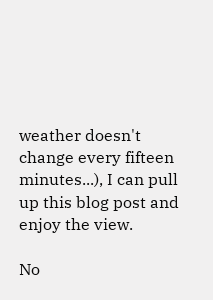weather doesn't change every fifteen minutes...), I can pull up this blog post and enjoy the view.

No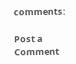comments:

Post a Comment